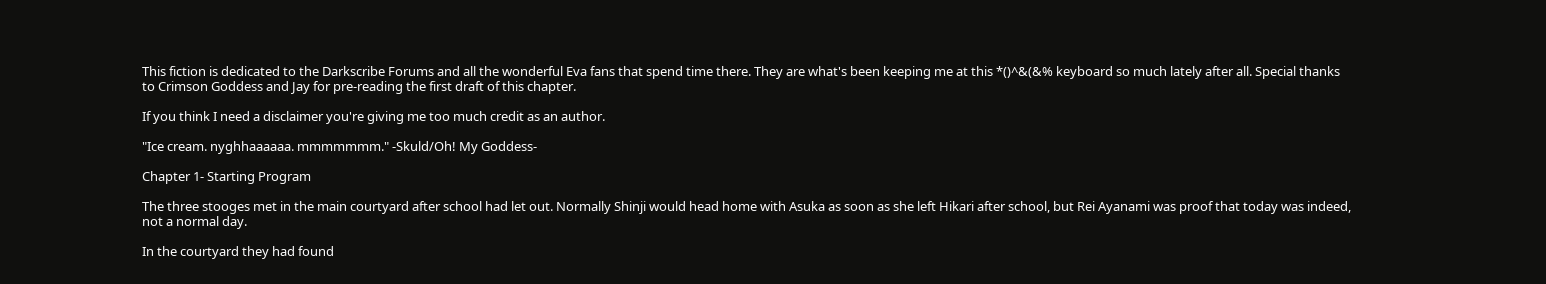This fiction is dedicated to the Darkscribe Forums and all the wonderful Eva fans that spend time there. They are what's been keeping me at this *()^&(&% keyboard so much lately after all. Special thanks to Crimson Goddess and Jay for pre-reading the first draft of this chapter.

If you think I need a disclaimer you're giving me too much credit as an author.

"Ice cream. nyghhaaaaaa. mmmmmmm." -Skuld/Oh! My Goddess-

Chapter 1- Starting Program

The three stooges met in the main courtyard after school had let out. Normally Shinji would head home with Asuka as soon as she left Hikari after school, but Rei Ayanami was proof that today was indeed, not a normal day.

In the courtyard they had found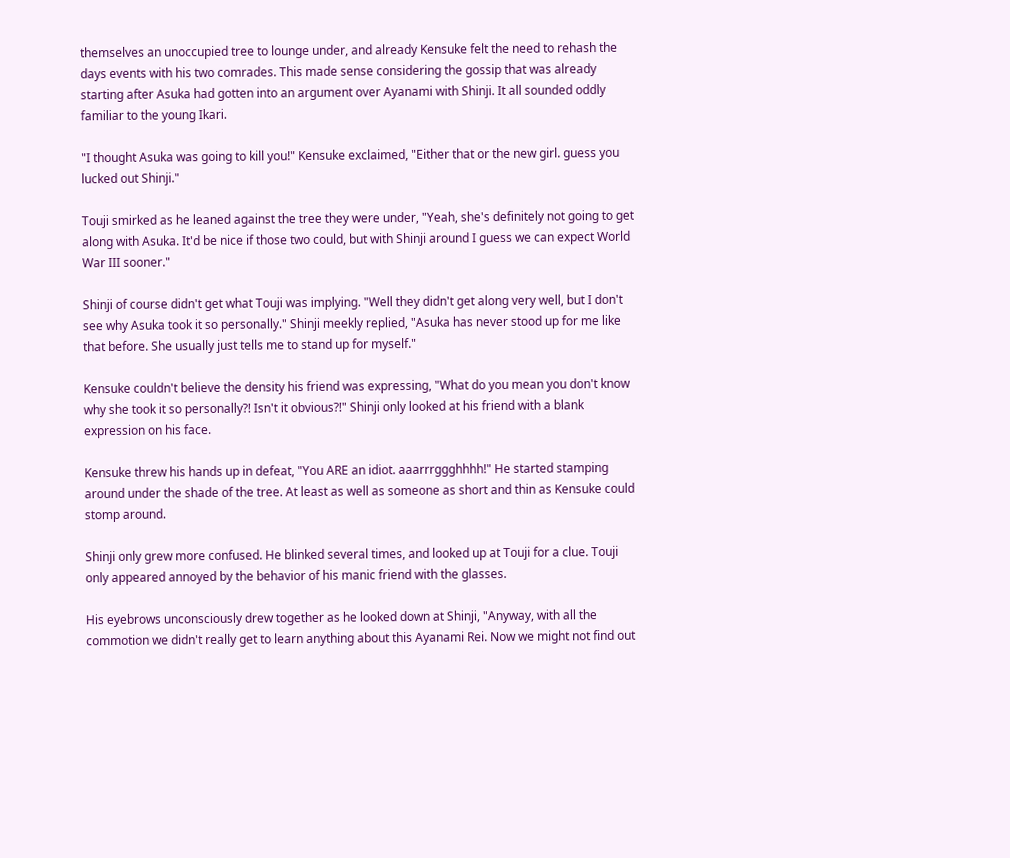themselves an unoccupied tree to lounge under, and already Kensuke felt the need to rehash the days events with his two comrades. This made sense considering the gossip that was already starting after Asuka had gotten into an argument over Ayanami with Shinji. It all sounded oddly familiar to the young Ikari.

"I thought Asuka was going to kill you!" Kensuke exclaimed, "Either that or the new girl. guess you lucked out Shinji."

Touji smirked as he leaned against the tree they were under, "Yeah, she's definitely not going to get along with Asuka. It'd be nice if those two could, but with Shinji around I guess we can expect World War III sooner."

Shinji of course didn't get what Touji was implying. "Well they didn't get along very well, but I don't see why Asuka took it so personally." Shinji meekly replied, "Asuka has never stood up for me like that before. She usually just tells me to stand up for myself."

Kensuke couldn't believe the density his friend was expressing, "What do you mean you don't know why she took it so personally?! Isn't it obvious?!" Shinji only looked at his friend with a blank expression on his face.

Kensuke threw his hands up in defeat, "You ARE an idiot. aaarrrggghhhh!" He started stamping around under the shade of the tree. At least as well as someone as short and thin as Kensuke could stomp around.

Shinji only grew more confused. He blinked several times, and looked up at Touji for a clue. Touji only appeared annoyed by the behavior of his manic friend with the glasses.

His eyebrows unconsciously drew together as he looked down at Shinji, "Anyway, with all the commotion we didn't really get to learn anything about this Ayanami Rei. Now we might not find out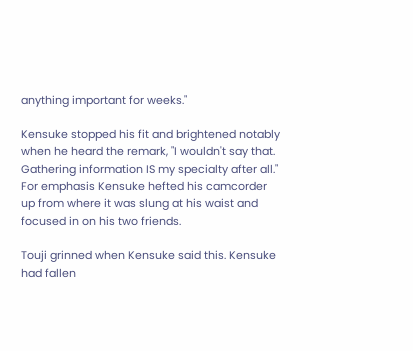anything important for weeks."

Kensuke stopped his fit and brightened notably when he heard the remark, "I wouldn't say that. Gathering information IS my specialty after all." For emphasis Kensuke hefted his camcorder up from where it was slung at his waist and focused in on his two friends.

Touji grinned when Kensuke said this. Kensuke had fallen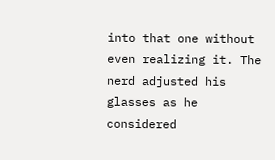into that one without even realizing it. The nerd adjusted his glasses as he considered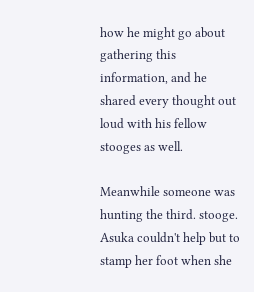how he might go about gathering this information, and he shared every thought out loud with his fellow stooges as well.

Meanwhile someone was hunting the third. stooge. Asuka couldn't help but to stamp her foot when she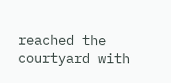reached the courtyard with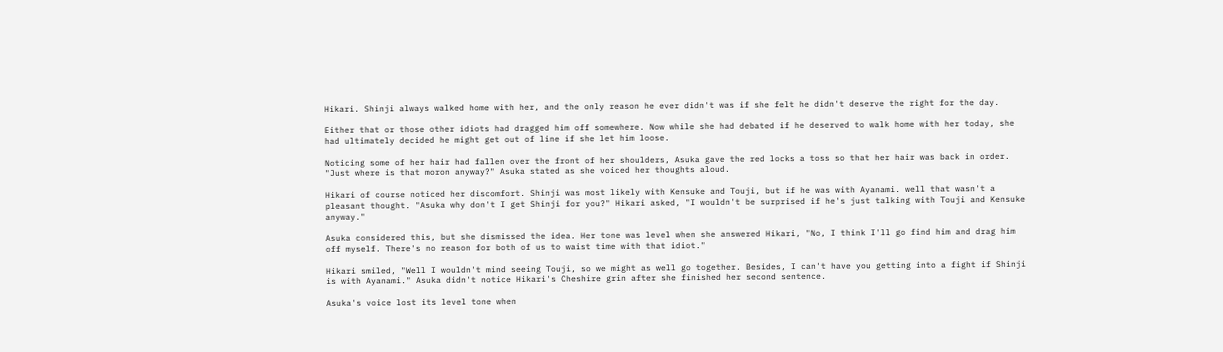Hikari. Shinji always walked home with her, and the only reason he ever didn't was if she felt he didn't deserve the right for the day.

Either that or those other idiots had dragged him off somewhere. Now while she had debated if he deserved to walk home with her today, she had ultimately decided he might get out of line if she let him loose.

Noticing some of her hair had fallen over the front of her shoulders, Asuka gave the red locks a toss so that her hair was back in order. "Just where is that moron anyway?" Asuka stated as she voiced her thoughts aloud.

Hikari of course noticed her discomfort. Shinji was most likely with Kensuke and Touji, but if he was with Ayanami. well that wasn't a pleasant thought. "Asuka why don't I get Shinji for you?" Hikari asked, "I wouldn't be surprised if he's just talking with Touji and Kensuke anyway."

Asuka considered this, but she dismissed the idea. Her tone was level when she answered Hikari, "No, I think I'll go find him and drag him off myself. There's no reason for both of us to waist time with that idiot."

Hikari smiled, "Well I wouldn't mind seeing Touji, so we might as well go together. Besides, I can't have you getting into a fight if Shinji is with Ayanami." Asuka didn't notice Hikari's Cheshire grin after she finished her second sentence.

Asuka's voice lost its level tone when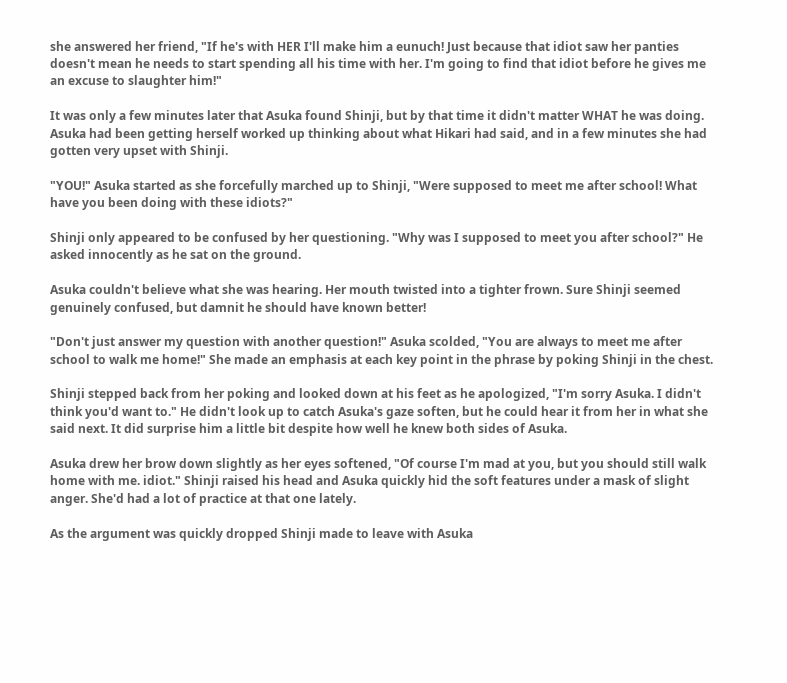she answered her friend, "If he's with HER I'll make him a eunuch! Just because that idiot saw her panties doesn't mean he needs to start spending all his time with her. I'm going to find that idiot before he gives me an excuse to slaughter him!"

It was only a few minutes later that Asuka found Shinji, but by that time it didn't matter WHAT he was doing. Asuka had been getting herself worked up thinking about what Hikari had said, and in a few minutes she had gotten very upset with Shinji.

"YOU!" Asuka started as she forcefully marched up to Shinji, "Were supposed to meet me after school! What have you been doing with these idiots?"

Shinji only appeared to be confused by her questioning. "Why was I supposed to meet you after school?" He asked innocently as he sat on the ground.

Asuka couldn't believe what she was hearing. Her mouth twisted into a tighter frown. Sure Shinji seemed genuinely confused, but damnit he should have known better!

"Don't just answer my question with another question!" Asuka scolded, "You are always to meet me after school to walk me home!" She made an emphasis at each key point in the phrase by poking Shinji in the chest.

Shinji stepped back from her poking and looked down at his feet as he apologized, "I'm sorry Asuka. I didn't think you'd want to." He didn't look up to catch Asuka's gaze soften, but he could hear it from her in what she said next. It did surprise him a little bit despite how well he knew both sides of Asuka.

Asuka drew her brow down slightly as her eyes softened, "Of course I'm mad at you, but you should still walk home with me. idiot." Shinji raised his head and Asuka quickly hid the soft features under a mask of slight anger. She'd had a lot of practice at that one lately.

As the argument was quickly dropped Shinji made to leave with Asuka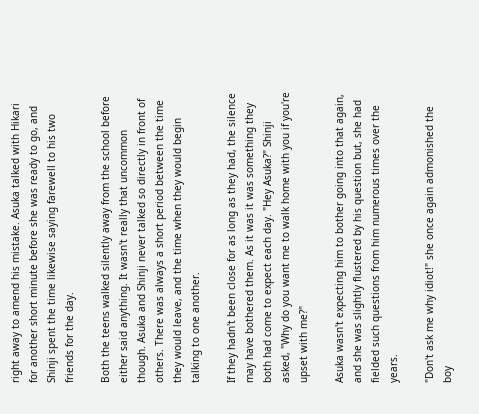right away to amend his mistake. Asuka talked with Hikari for another short minute before she was ready to go, and Shinji spent the time likewise saying farewell to his two friends for the day.

Both the teens walked silently away from the school before either said anything. It wasn't really that uncommon though. Asuka and Shinji never talked so directly in front of others. There was always a short period between the time they would leave, and the time when they would begin talking to one another.

If they hadn't been close for as long as they had, the silence may have bothered them. As it was it was something they both had come to expect each day. "Hey Asuka?" Shinji asked, "Why do you want me to walk home with you if you're upset with me?"

Asuka wasn't expecting him to bother going into that again, and she was slightly flustered by his question but, she had fielded such questions from him numerous times over the years.

"Don't ask me why idiot!" she once again admonished the boy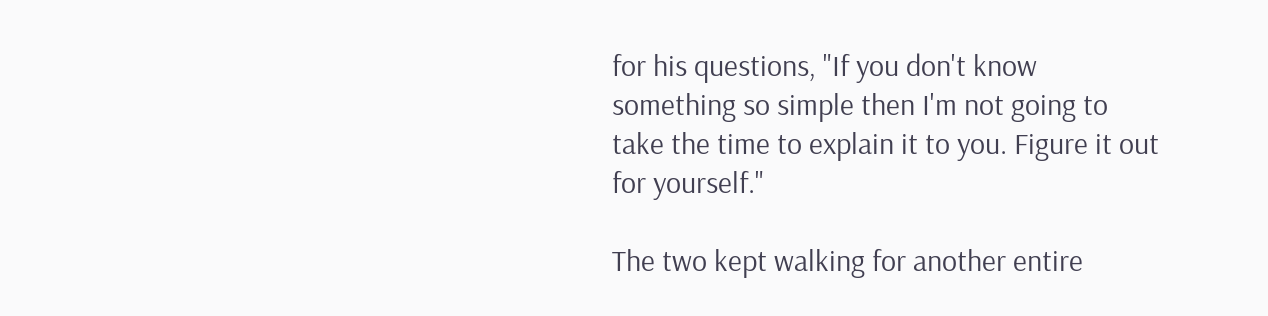for his questions, "If you don't know something so simple then I'm not going to take the time to explain it to you. Figure it out for yourself."

The two kept walking for another entire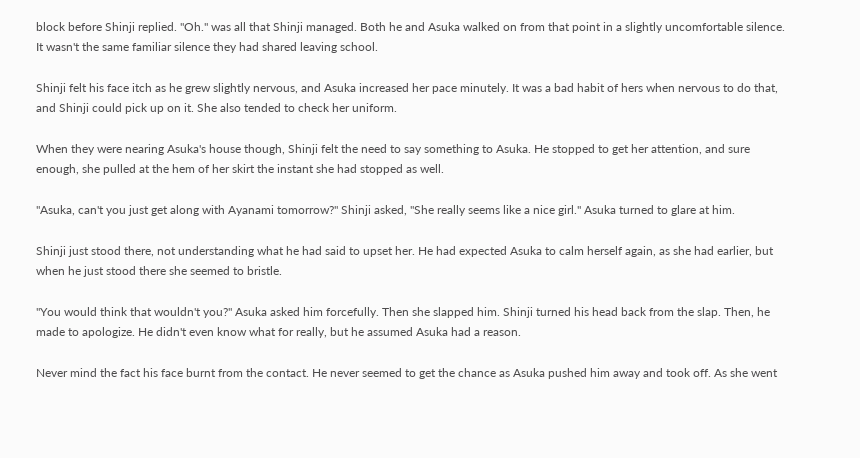block before Shinji replied. "Oh." was all that Shinji managed. Both he and Asuka walked on from that point in a slightly uncomfortable silence. It wasn't the same familiar silence they had shared leaving school.

Shinji felt his face itch as he grew slightly nervous, and Asuka increased her pace minutely. It was a bad habit of hers when nervous to do that, and Shinji could pick up on it. She also tended to check her uniform.

When they were nearing Asuka's house though, Shinji felt the need to say something to Asuka. He stopped to get her attention, and sure enough, she pulled at the hem of her skirt the instant she had stopped as well.

"Asuka, can't you just get along with Ayanami tomorrow?" Shinji asked, "She really seems like a nice girl." Asuka turned to glare at him.

Shinji just stood there, not understanding what he had said to upset her. He had expected Asuka to calm herself again, as she had earlier, but when he just stood there she seemed to bristle.

"You would think that wouldn't you?" Asuka asked him forcefully. Then she slapped him. Shinji turned his head back from the slap. Then, he made to apologize. He didn't even know what for really, but he assumed Asuka had a reason.

Never mind the fact his face burnt from the contact. He never seemed to get the chance as Asuka pushed him away and took off. As she went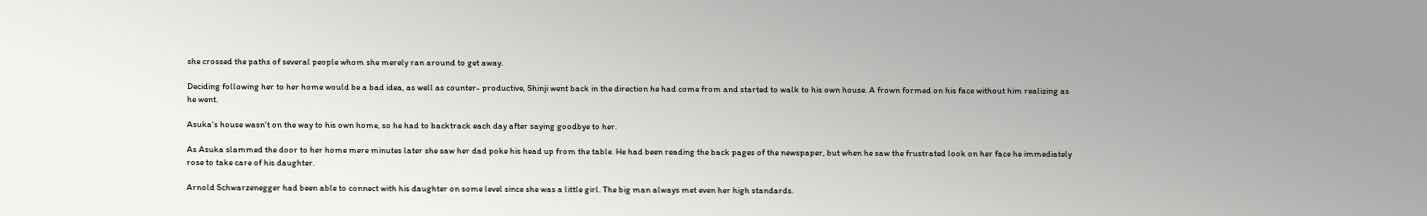she crossed the paths of several people whom she merely ran around to get away.

Deciding following her to her home would be a bad idea, as well as counter- productive, Shinji went back in the direction he had come from and started to walk to his own house. A frown formed on his face without him realizing as he went.

Asuka's house wasn't on the way to his own home, so he had to backtrack each day after saying goodbye to her.

As Asuka slammed the door to her home mere minutes later she saw her dad poke his head up from the table. He had been reading the back pages of the newspaper, but when he saw the frustrated look on her face he immediately rose to take care of his daughter.

Arnold Schwarzenegger had been able to connect with his daughter on some level since she was a little girl. The big man always met even her high standards.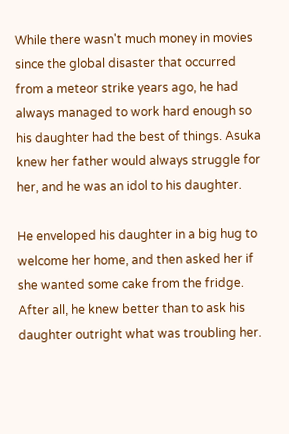While there wasn't much money in movies since the global disaster that occurred from a meteor strike years ago, he had always managed to work hard enough so his daughter had the best of things. Asuka knew her father would always struggle for her, and he was an idol to his daughter.

He enveloped his daughter in a big hug to welcome her home, and then asked her if she wanted some cake from the fridge. After all, he knew better than to ask his daughter outright what was troubling her.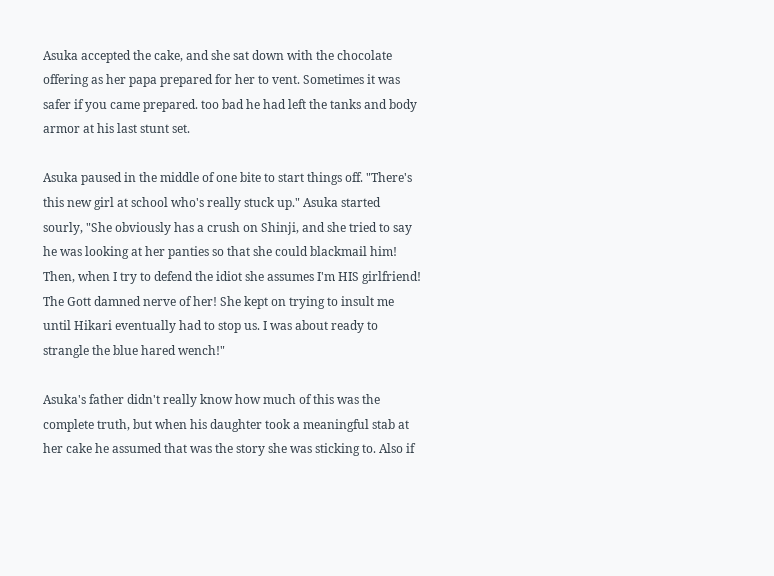Asuka accepted the cake, and she sat down with the chocolate offering as her papa prepared for her to vent. Sometimes it was safer if you came prepared. too bad he had left the tanks and body armor at his last stunt set.

Asuka paused in the middle of one bite to start things off. "There's this new girl at school who's really stuck up." Asuka started sourly, "She obviously has a crush on Shinji, and she tried to say he was looking at her panties so that she could blackmail him! Then, when I try to defend the idiot she assumes I'm HIS girlfriend! The Gott damned nerve of her! She kept on trying to insult me until Hikari eventually had to stop us. I was about ready to strangle the blue hared wench!"

Asuka's father didn't really know how much of this was the complete truth, but when his daughter took a meaningful stab at her cake he assumed that was the story she was sticking to. Also if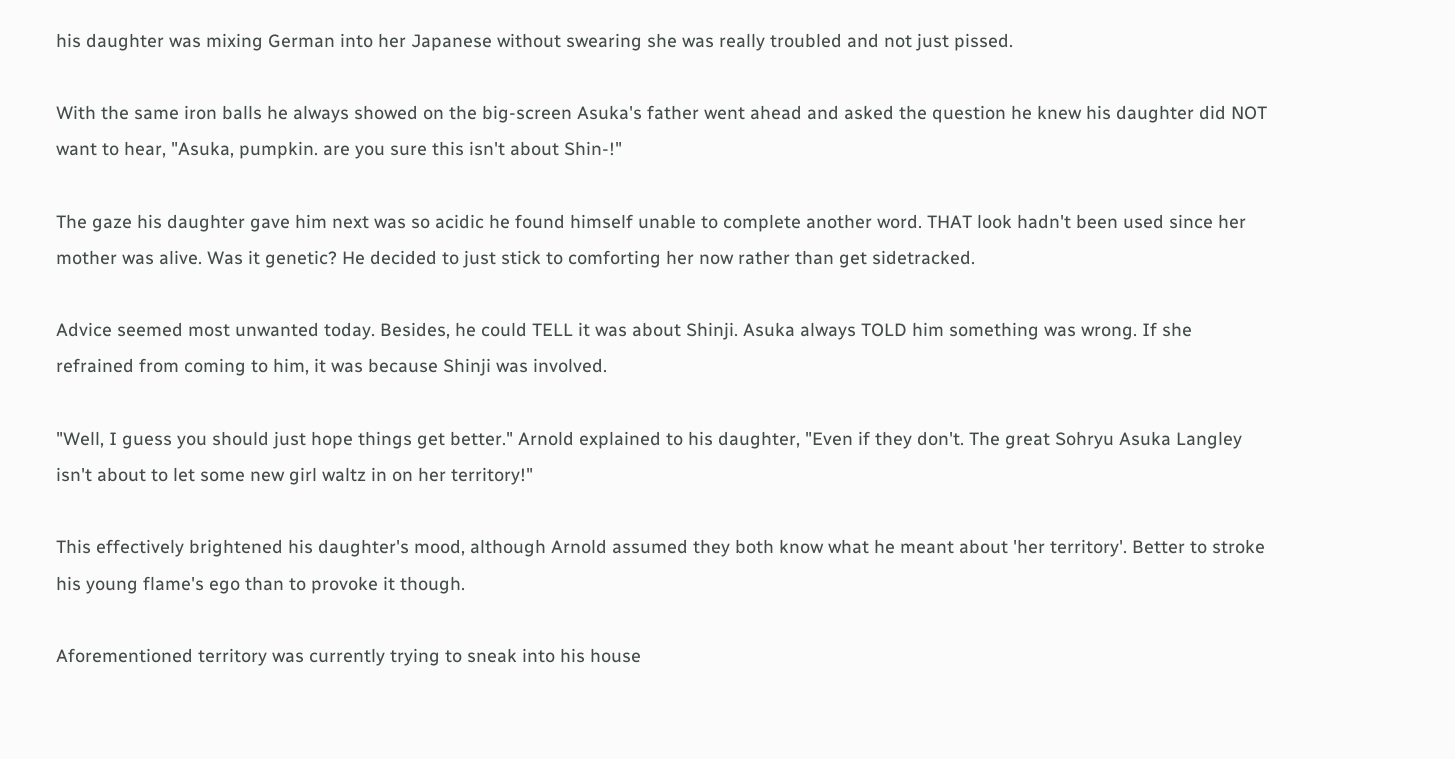his daughter was mixing German into her Japanese without swearing she was really troubled and not just pissed.

With the same iron balls he always showed on the big-screen Asuka's father went ahead and asked the question he knew his daughter did NOT want to hear, "Asuka, pumpkin. are you sure this isn't about Shin-!"

The gaze his daughter gave him next was so acidic he found himself unable to complete another word. THAT look hadn't been used since her mother was alive. Was it genetic? He decided to just stick to comforting her now rather than get sidetracked.

Advice seemed most unwanted today. Besides, he could TELL it was about Shinji. Asuka always TOLD him something was wrong. If she refrained from coming to him, it was because Shinji was involved.

"Well, I guess you should just hope things get better." Arnold explained to his daughter, "Even if they don't. The great Sohryu Asuka Langley isn't about to let some new girl waltz in on her territory!"

This effectively brightened his daughter's mood, although Arnold assumed they both know what he meant about 'her territory'. Better to stroke his young flame's ego than to provoke it though.

Aforementioned territory was currently trying to sneak into his house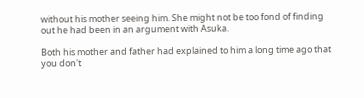without his mother seeing him. She might not be too fond of finding out he had been in an argument with Asuka.

Both his mother and father had explained to him a long time ago that you don't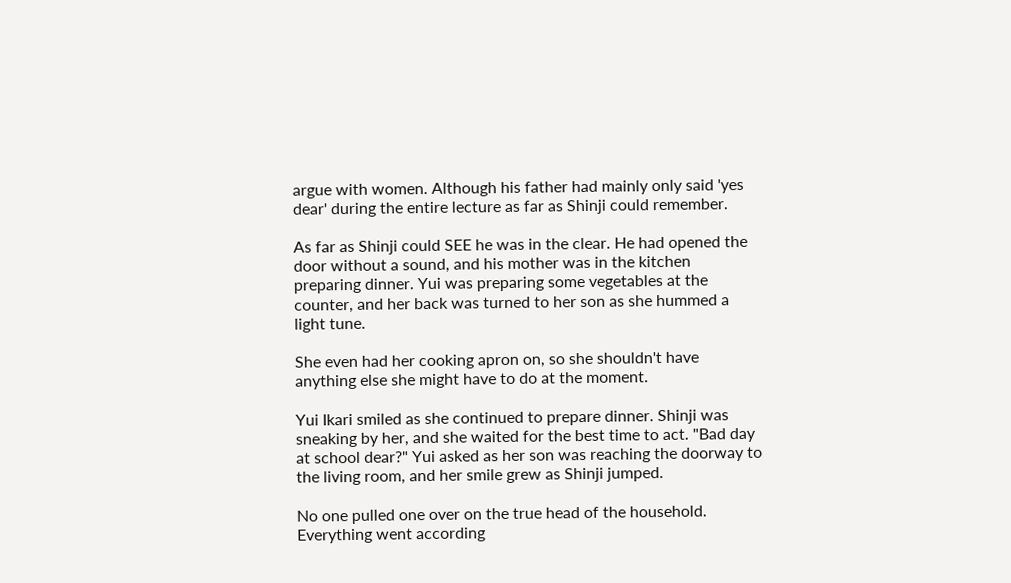argue with women. Although his father had mainly only said 'yes dear' during the entire lecture as far as Shinji could remember.

As far as Shinji could SEE he was in the clear. He had opened the door without a sound, and his mother was in the kitchen preparing dinner. Yui was preparing some vegetables at the counter, and her back was turned to her son as she hummed a light tune.

She even had her cooking apron on, so she shouldn't have anything else she might have to do at the moment.

Yui Ikari smiled as she continued to prepare dinner. Shinji was sneaking by her, and she waited for the best time to act. "Bad day at school dear?" Yui asked as her son was reaching the doorway to the living room, and her smile grew as Shinji jumped.

No one pulled one over on the true head of the household. Everything went according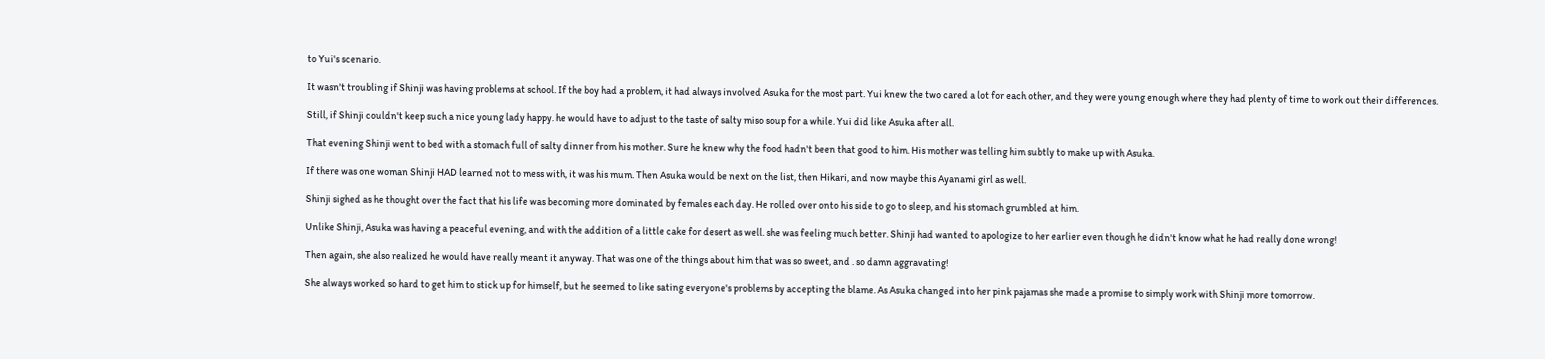to Yui's scenario.

It wasn't troubling if Shinji was having problems at school. If the boy had a problem, it had always involved Asuka for the most part. Yui knew the two cared a lot for each other, and they were young enough where they had plenty of time to work out their differences.

Still, if Shinji couldn't keep such a nice young lady happy. he would have to adjust to the taste of salty miso soup for a while. Yui did like Asuka after all.

That evening Shinji went to bed with a stomach full of salty dinner from his mother. Sure he knew why the food hadn't been that good to him. His mother was telling him subtly to make up with Asuka.

If there was one woman Shinji HAD learned not to mess with, it was his mum. Then Asuka would be next on the list, then Hikari, and now maybe this Ayanami girl as well.

Shinji sighed as he thought over the fact that his life was becoming more dominated by females each day. He rolled over onto his side to go to sleep, and his stomach grumbled at him.

Unlike Shinji, Asuka was having a peaceful evening, and with the addition of a little cake for desert as well. she was feeling much better. Shinji had wanted to apologize to her earlier even though he didn't know what he had really done wrong!

Then again, she also realized he would have really meant it anyway. That was one of the things about him that was so sweet, and . so damn aggravating!

She always worked so hard to get him to stick up for himself, but he seemed to like sating everyone's problems by accepting the blame. As Asuka changed into her pink pajamas she made a promise to simply work with Shinji more tomorrow.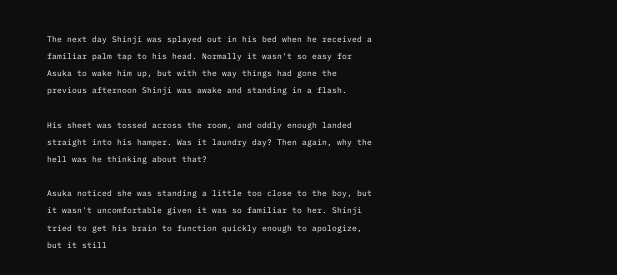The next day Shinji was splayed out in his bed when he received a familiar palm tap to his head. Normally it wasn't so easy for Asuka to wake him up, but with the way things had gone the previous afternoon Shinji was awake and standing in a flash.

His sheet was tossed across the room, and oddly enough landed straight into his hamper. Was it laundry day? Then again, why the hell was he thinking about that?

Asuka noticed she was standing a little too close to the boy, but it wasn't uncomfortable given it was so familiar to her. Shinji tried to get his brain to function quickly enough to apologize, but it still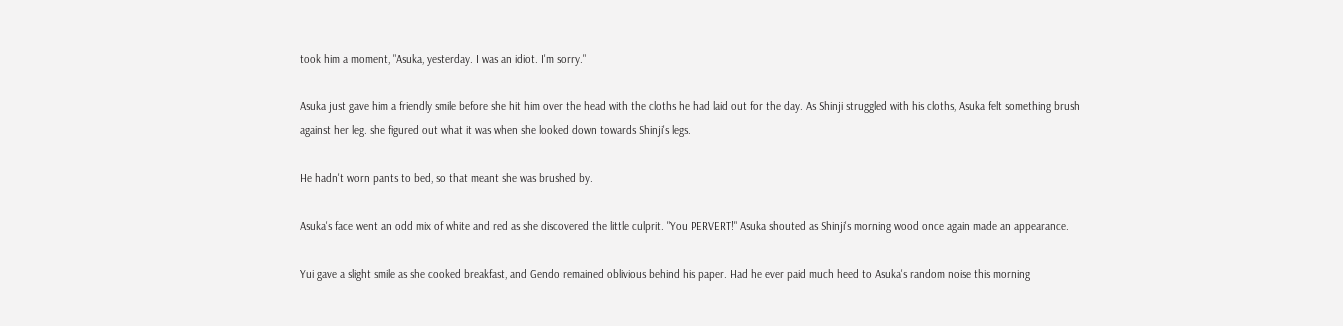took him a moment, "Asuka, yesterday. I was an idiot. I'm sorry."

Asuka just gave him a friendly smile before she hit him over the head with the cloths he had laid out for the day. As Shinji struggled with his cloths, Asuka felt something brush against her leg. she figured out what it was when she looked down towards Shinji's legs.

He hadn't worn pants to bed, so that meant she was brushed by.

Asuka's face went an odd mix of white and red as she discovered the little culprit. "You PERVERT!" Asuka shouted as Shinji's morning wood once again made an appearance.

Yui gave a slight smile as she cooked breakfast, and Gendo remained oblivious behind his paper. Had he ever paid much heed to Asuka's random noise this morning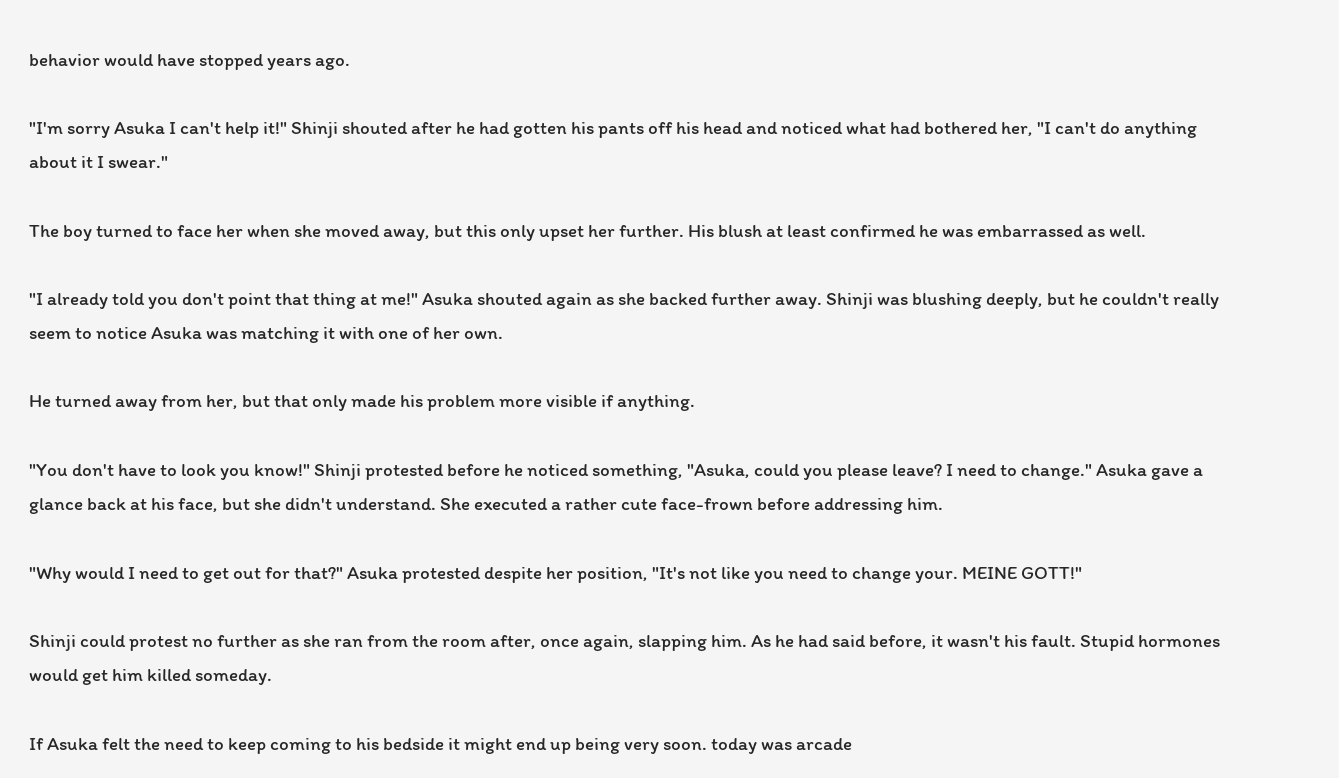behavior would have stopped years ago.

"I'm sorry Asuka I can't help it!" Shinji shouted after he had gotten his pants off his head and noticed what had bothered her, "I can't do anything about it I swear."

The boy turned to face her when she moved away, but this only upset her further. His blush at least confirmed he was embarrassed as well.

"I already told you don't point that thing at me!" Asuka shouted again as she backed further away. Shinji was blushing deeply, but he couldn't really seem to notice Asuka was matching it with one of her own.

He turned away from her, but that only made his problem more visible if anything.

"You don't have to look you know!" Shinji protested before he noticed something, "Asuka, could you please leave? I need to change." Asuka gave a glance back at his face, but she didn't understand. She executed a rather cute face-frown before addressing him.

"Why would I need to get out for that?" Asuka protested despite her position, "It's not like you need to change your. MEINE GOTT!"

Shinji could protest no further as she ran from the room after, once again, slapping him. As he had said before, it wasn't his fault. Stupid hormones would get him killed someday.

If Asuka felt the need to keep coming to his bedside it might end up being very soon. today was arcade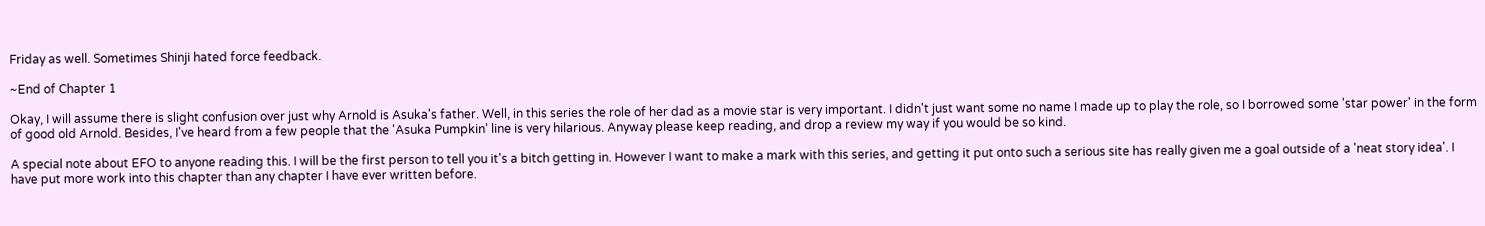Friday as well. Sometimes Shinji hated force feedback.

~End of Chapter 1

Okay, I will assume there is slight confusion over just why Arnold is Asuka's father. Well, in this series the role of her dad as a movie star is very important. I didn't just want some no name I made up to play the role, so I borrowed some 'star power' in the form of good old Arnold. Besides, I've heard from a few people that the 'Asuka Pumpkin' line is very hilarious. Anyway please keep reading, and drop a review my way if you would be so kind.

A special note about EFO to anyone reading this. I will be the first person to tell you it's a bitch getting in. However I want to make a mark with this series, and getting it put onto such a serious site has really given me a goal outside of a 'neat story idea'. I have put more work into this chapter than any chapter I have ever written before.